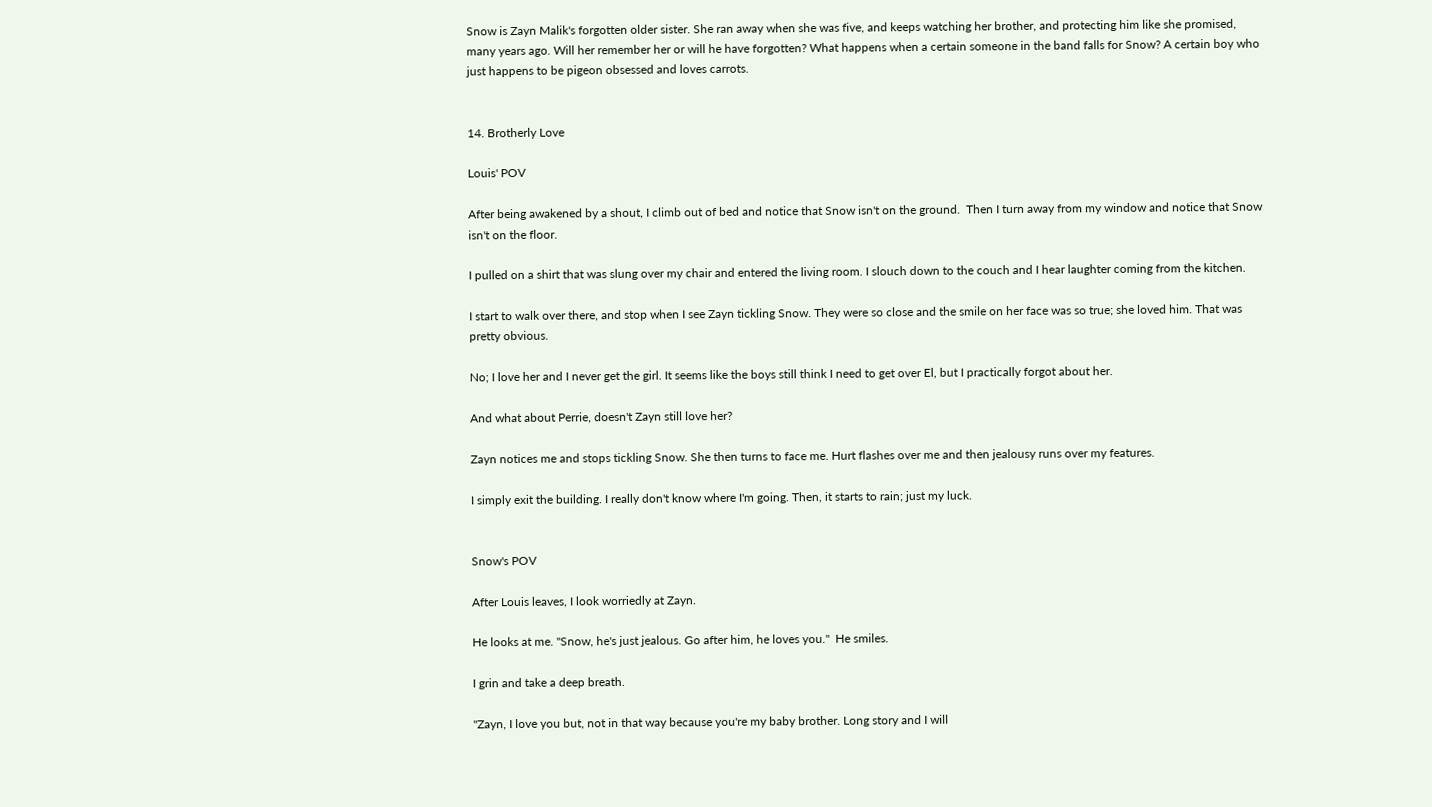Snow is Zayn Malik's forgotten older sister. She ran away when she was five, and keeps watching her brother, and protecting him like she promised, many years ago. Will her remember her or will he have forgotten? What happens when a certain someone in the band falls for Snow? A certain boy who just happens to be pigeon obsessed and loves carrots.


14. Brotherly Love

Louis' POV

After being awakened by a shout, I climb out of bed and notice that Snow isn't on the ground.  Then I turn away from my window and notice that Snow isn't on the floor.

I pulled on a shirt that was slung over my chair and entered the living room. I slouch down to the couch and I hear laughter coming from the kitchen.

I start to walk over there, and stop when I see Zayn tickling Snow. They were so close and the smile on her face was so true; she loved him. That was pretty obvious.

No; I love her and I never get the girl. It seems like the boys still think I need to get over El, but I practically forgot about her.

And what about Perrie, doesn't Zayn still love her?

Zayn notices me and stops tickling Snow. She then turns to face me. Hurt flashes over me and then jealousy runs over my features.

I simply exit the building. I really don't know where I'm going. Then, it starts to rain; just my luck.


Snow's POV

After Louis leaves, I look worriedly at Zayn.

He looks at me. "Snow, he's just jealous. Go after him, he loves you."  He smiles.

I grin and take a deep breath.

"Zayn, I love you but, not in that way because you're my baby brother. Long story and I will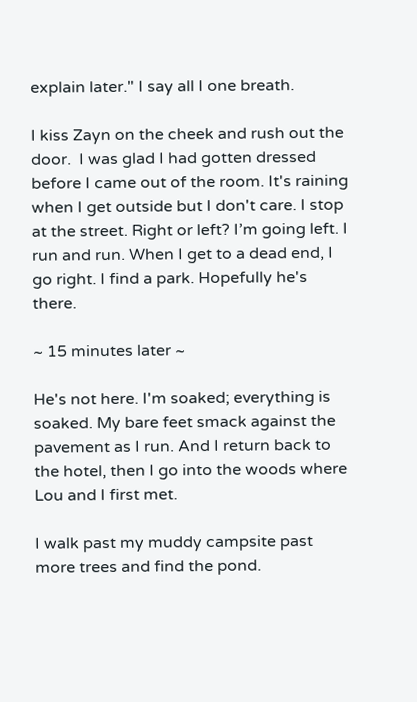explain later." I say all I one breath.

I kiss Zayn on the cheek and rush out the door.  I was glad I had gotten dressed before I came out of the room. It's raining when I get outside but I don't care. I stop at the street. Right or left? I’m going left. I run and run. When I get to a dead end, I go right. I find a park. Hopefully he's there.

~ 15 minutes later ~

He's not here. I'm soaked; everything is soaked. My bare feet smack against the pavement as I run. And I return back to the hotel, then I go into the woods where Lou and I first met.

I walk past my muddy campsite past more trees and find the pond.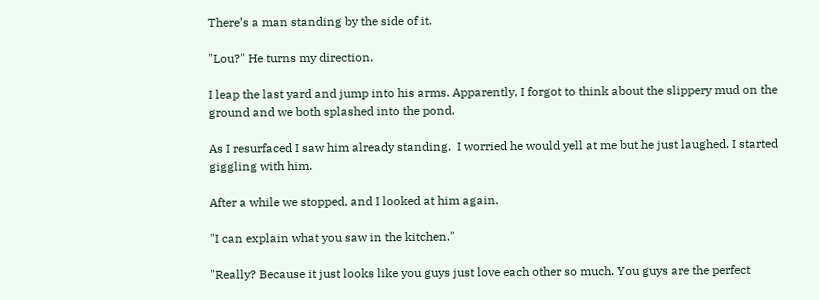There’s a man standing by the side of it.

"Lou?" He turns my direction.

I leap the last yard and jump into his arms. Apparently, I forgot to think about the slippery mud on the ground and we both splashed into the pond.

As I resurfaced I saw him already standing.  I worried he would yell at me but he just laughed. I started giggling with him.

After a while we stopped, and I looked at him again.

"I can explain what you saw in the kitchen."

"Really? Because it just looks like you guys just love each other so much. You guys are the perfect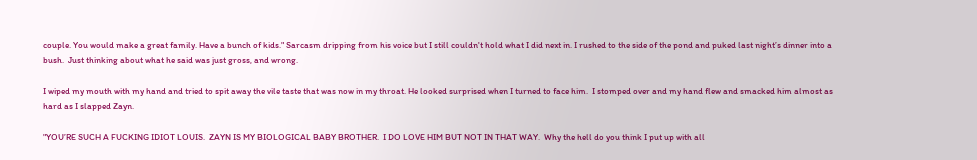couple. You would make a great family. Have a bunch of kids." Sarcasm dripping from his voice but I still couldn't hold what I did next in. I rushed to the side of the pond and puked last night’s dinner into a bush.  Just thinking about what he said was just gross, and wrong.

I wiped my mouth with my hand and tried to spit away the vile taste that was now in my throat. He looked surprised when I turned to face him.  I stomped over and my hand flew and smacked him almost as hard as I slapped Zayn.

"YOU’RE SUCH A FUCKING IDIOT LOUIS.  ZAYN IS MY BIOLOGICAL BABY BROTHER.  I DO LOVE HIM BUT NOT IN THAT WAY.  Why the hell do you think I put up with all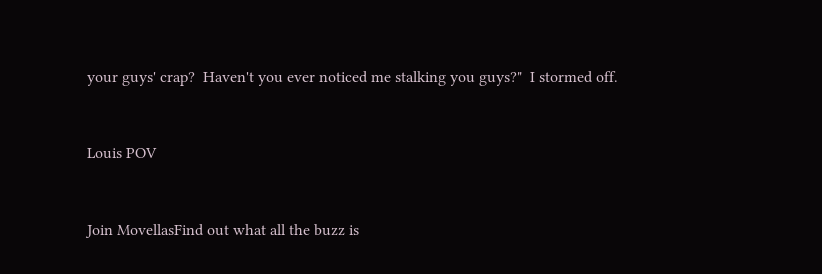your guys' crap?  Haven't you ever noticed me stalking you guys?"  I stormed off.


Louis POV


Join MovellasFind out what all the buzz is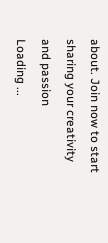about. Join now to start sharing your creativity and passion
Loading ...